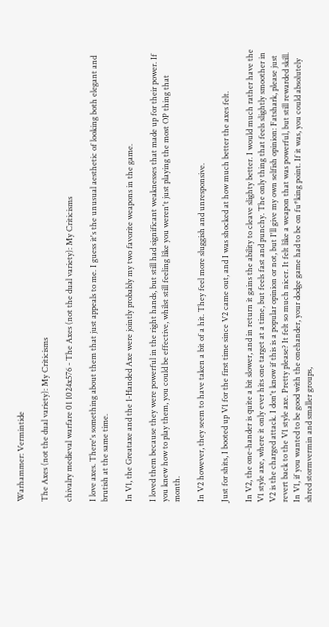Warhammer: Vermintide

The Axes (not the dual variety): My Criticisms

chivalry medieval warfare 01 1024x576 - The Axes (not the dual variety): My Criticisms

I love axes. There's something about them that just appeals to me. I guess it's the unusual aesthetic of looking both elegant and brutish at the same time.

In V1, the Greataxe and the 1-Handed Axe were jointly probably my two favorite weapons in the game.

I loved them because they were powerful in the right hands, but still had significant weaknesses that made up for their power. If you knew how to play them, you could be effective, whilst still feeling like you weren't just playing the most OP thing that month.

In V2 however, they seem to have taken a bit of a hit. They feel more sluggish and unresponsive.

Just for shits, I booted up V1 for the first time since V2 came out, and I was shocked at how much better the axes felt.

In V2, the one-hander is quite a bit slower, and in return it gains the ability to cleave slighty better. I would much rather have the V1 style axe, where it only ever hits one target at a time, but feels fast and punchy. The only thing that feels slightly smoother in V2 is the charged attack. I don't know if this is a popular opinion or not, but I'll give my own selfish opinion: Fatshark, please just revert back to the V1 style axe. Pretty please? It felt so much nicer. It felt like a weapon that was powerful, but still rewarded skill. In V1, if you wanted to be good with the onehander, your dodge game had to be on fu*king point. If it was, you could absolutely shred stormvermin and smaller groups,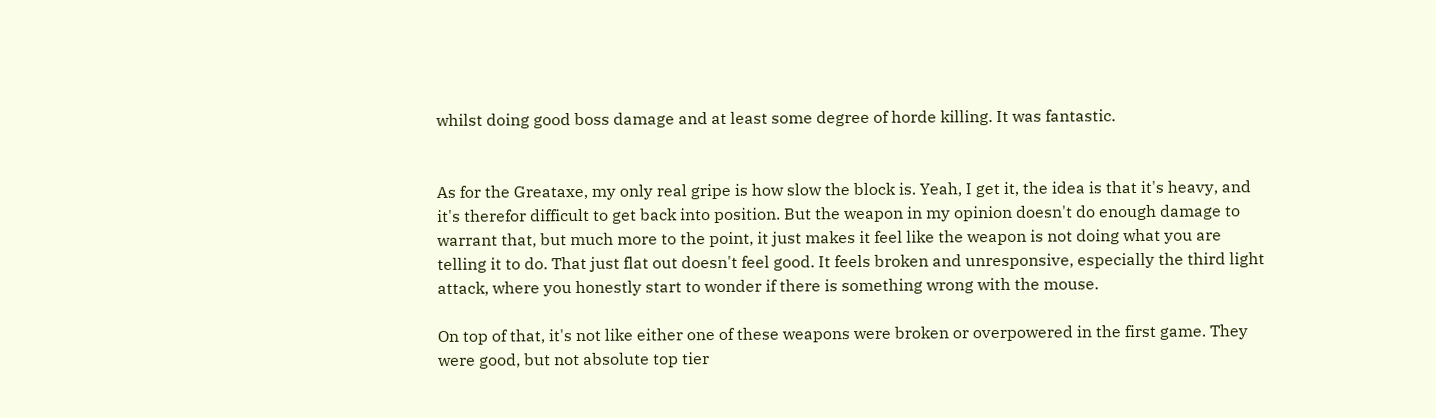whilst doing good boss damage and at least some degree of horde killing. It was fantastic.


As for the Greataxe, my only real gripe is how slow the block is. Yeah, I get it, the idea is that it's heavy, and it's therefor difficult to get back into position. But the weapon in my opinion doesn't do enough damage to warrant that, but much more to the point, it just makes it feel like the weapon is not doing what you are telling it to do. That just flat out doesn't feel good. It feels broken and unresponsive, especially the third light attack, where you honestly start to wonder if there is something wrong with the mouse.

On top of that, it's not like either one of these weapons were broken or overpowered in the first game. They were good, but not absolute top tier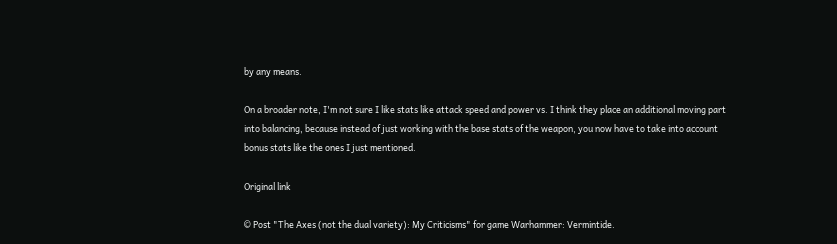by any means.

On a broader note, I'm not sure I like stats like attack speed and power vs. I think they place an additional moving part into balancing, because instead of just working with the base stats of the weapon, you now have to take into account bonus stats like the ones I just mentioned.

Original link

© Post "The Axes (not the dual variety): My Criticisms" for game Warhammer: Vermintide.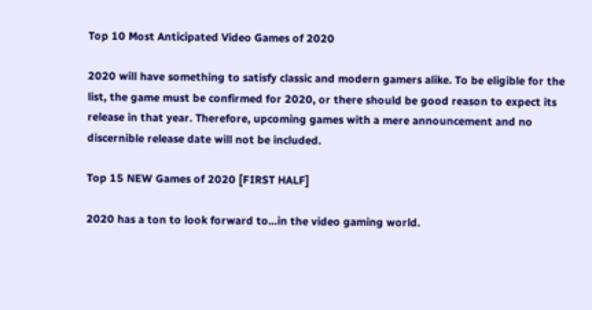Top 10 Most Anticipated Video Games of 2020

2020 will have something to satisfy classic and modern gamers alike. To be eligible for the list, the game must be confirmed for 2020, or there should be good reason to expect its release in that year. Therefore, upcoming games with a mere announcement and no discernible release date will not be included.

Top 15 NEW Games of 2020 [FIRST HALF]

2020 has a ton to look forward to...in the video gaming world.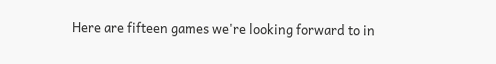Here are fifteen games we're looking forward to in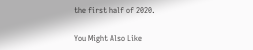the first half of 2020.

You Might Also Like